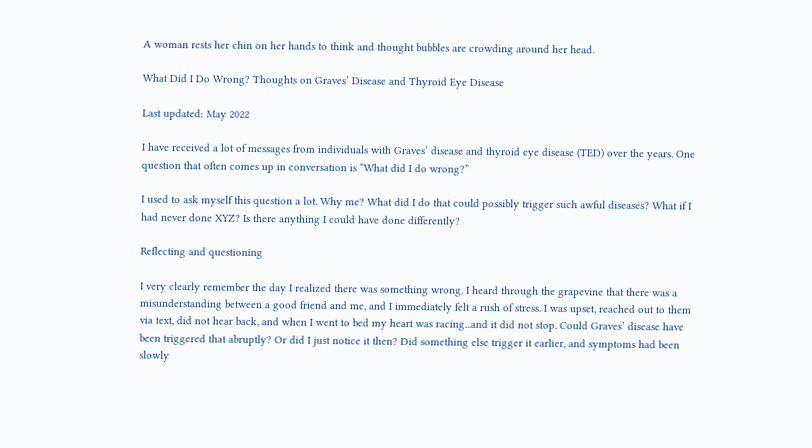A woman rests her chin on her hands to think and thought bubbles are crowding around her head.

What Did I Do Wrong? Thoughts on Graves’ Disease and Thyroid Eye Disease

Last updated: May 2022

I have received a lot of messages from individuals with Graves’ disease and thyroid eye disease (TED) over the years. One question that often comes up in conversation is “What did I do wrong?”

I used to ask myself this question a lot. Why me? What did I do that could possibly trigger such awful diseases? What if I had never done XYZ? Is there anything I could have done differently?

Reflecting and questioning

I very clearly remember the day I realized there was something wrong. I heard through the grapevine that there was a misunderstanding between a good friend and me, and I immediately felt a rush of stress. I was upset, reached out to them via text, did not hear back, and when I went to bed my heart was racing...and it did not stop. Could Graves’ disease have been triggered that abruptly? Or did I just notice it then? Did something else trigger it earlier, and symptoms had been slowly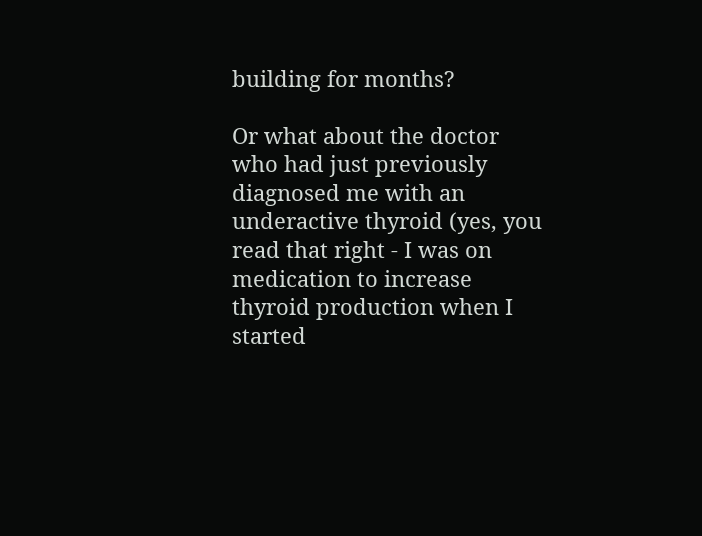building for months?

Or what about the doctor who had just previously diagnosed me with an underactive thyroid (yes, you read that right - I was on medication to increase thyroid production when I started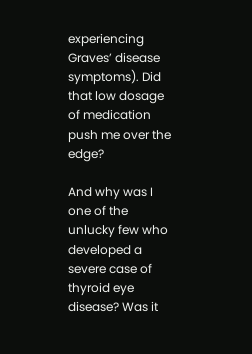experiencing Graves’ disease symptoms). Did that low dosage of medication push me over the edge?

And why was I one of the unlucky few who developed a severe case of thyroid eye disease? Was it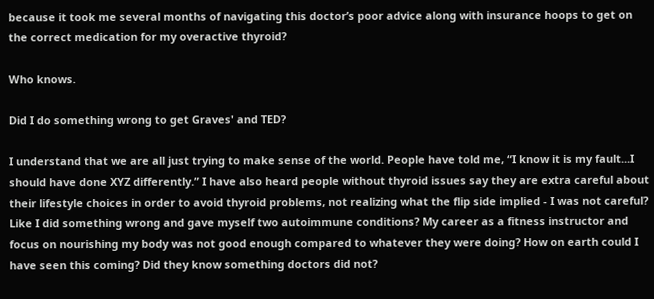because it took me several months of navigating this doctor’s poor advice along with insurance hoops to get on the correct medication for my overactive thyroid?

Who knows.

Did I do something wrong to get Graves' and TED?

I understand that we are all just trying to make sense of the world. People have told me, “I know it is my fault...I should have done XYZ differently.” I have also heard people without thyroid issues say they are extra careful about their lifestyle choices in order to avoid thyroid problems, not realizing what the flip side implied - I was not careful? Like I did something wrong and gave myself two autoimmune conditions? My career as a fitness instructor and focus on nourishing my body was not good enough compared to whatever they were doing? How on earth could I have seen this coming? Did they know something doctors did not?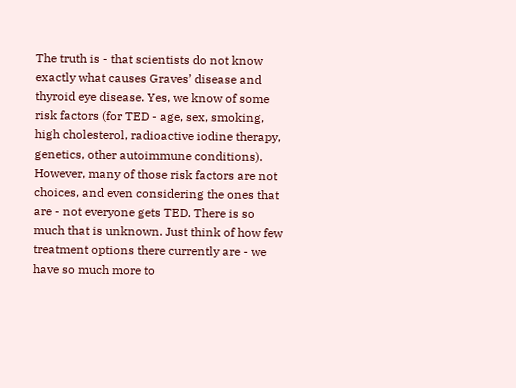The truth is - that scientists do not know exactly what causes Graves’ disease and thyroid eye disease. Yes, we know of some risk factors (for TED - age, sex, smoking, high cholesterol, radioactive iodine therapy, genetics, other autoimmune conditions). However, many of those risk factors are not choices, and even considering the ones that are - not everyone gets TED. There is so much that is unknown. Just think of how few treatment options there currently are - we have so much more to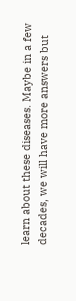learn about these diseases. Maybe in a few decades, we will have more answers but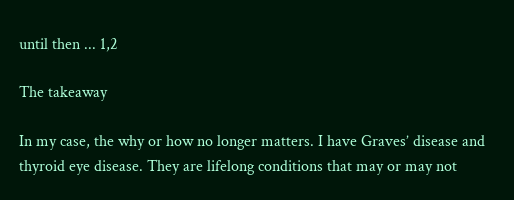until then ... 1,2

The takeaway

In my case, the why or how no longer matters. I have Graves’ disease and thyroid eye disease. They are lifelong conditions that may or may not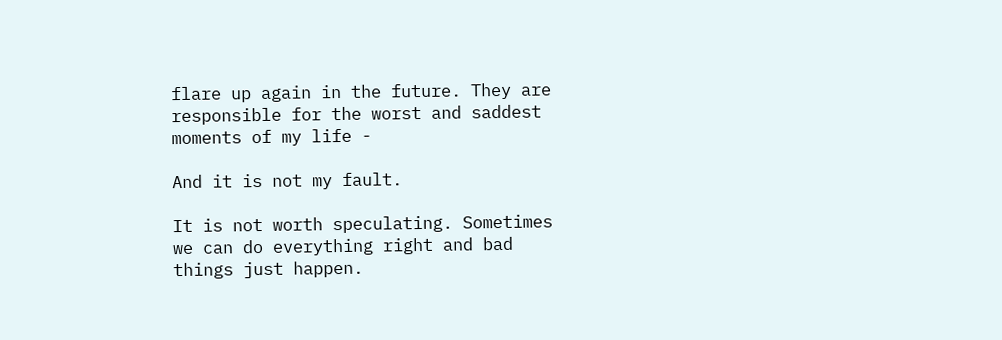flare up again in the future. They are responsible for the worst and saddest moments of my life -

And it is not my fault.

It is not worth speculating. Sometimes we can do everything right and bad things just happen.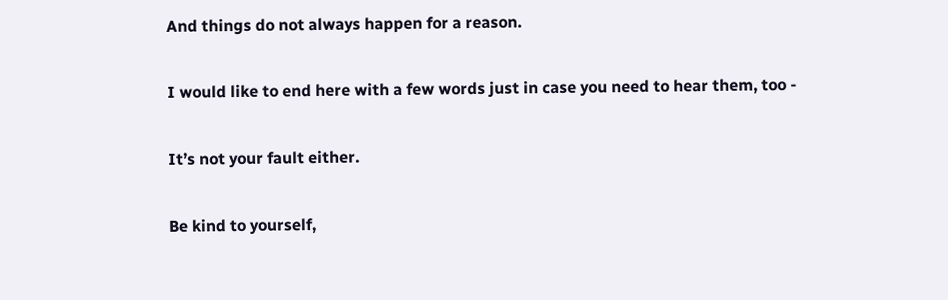And things do not always happen for a reason.

I would like to end here with a few words just in case you need to hear them, too -

It’s not your fault either.

Be kind to yourself,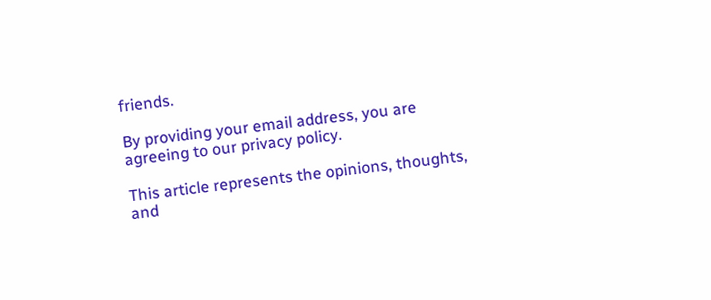friends.

By providing your email address, you are agreeing to our privacy policy.

This article represents the opinions, thoughts, and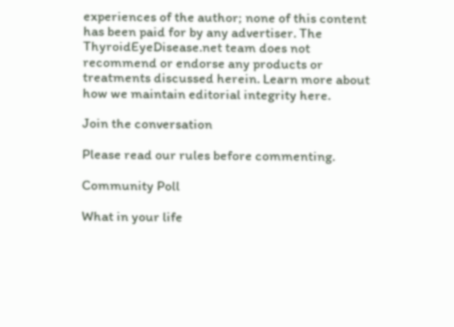experiences of the author; none of this content has been paid for by any advertiser. The ThyroidEyeDisease.net team does not recommend or endorse any products or treatments discussed herein. Learn more about how we maintain editorial integrity here.

Join the conversation

Please read our rules before commenting.

Community Poll

What in your life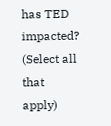has TED impacted? (Select all that apply)